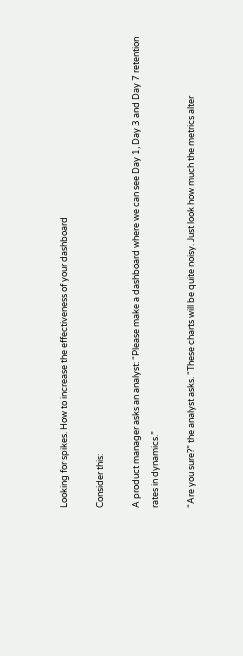Looking for spikes. How to increase the effectiveness of your dashboard

Consider this:

A product manager asks an analyst: “Please make a dashboard where we can see Day 1, Day 3 and Day 7 retention rates in dynamics.”

“Are you sure?” the analyst asks. “These charts will be quite noisy. Just look how much the metrics alter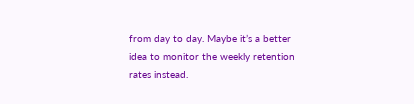from day to day. Maybe it’s a better idea to monitor the weekly retention rates instead.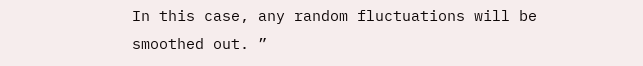In this case, any random fluctuations will be smoothed out. ”